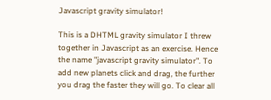Javascript gravity simulator!

This is a DHTML gravity simulator I threw together in Javascript as an exercise. Hence the name "javascript gravity simulator". To add new planets click and drag, the further you drag the faster they will go. To clear all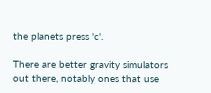the planets press 'c'.

There are better gravity simulators out there, notably ones that use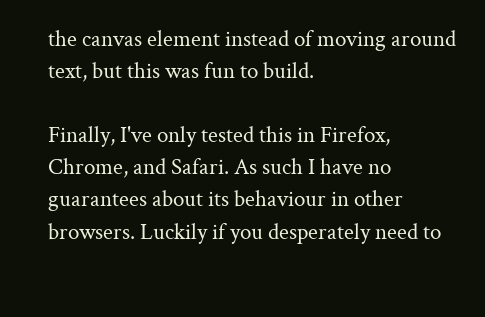the canvas element instead of moving around text, but this was fun to build.

Finally, I've only tested this in Firefox, Chrome, and Safari. As such I have no guarantees about its behaviour in other browsers. Luckily if you desperately need to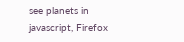see planets in javascript, Firefox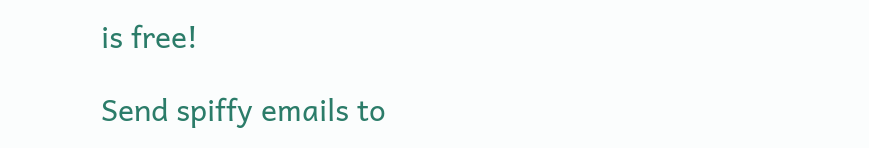is free!

Send spiffy emails to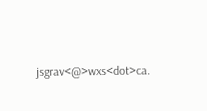jsgrav<@>wxs<dot>ca.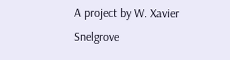A project by W. Xavier Snelgrove